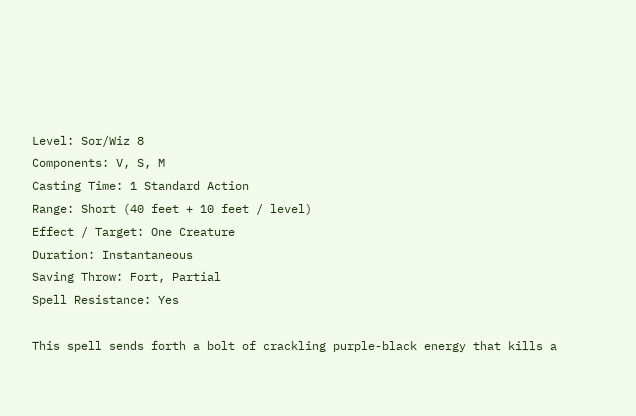Level: Sor/Wiz 8
Components: V, S, M
Casting Time: 1 Standard Action
Range: Short (40 feet + 10 feet / level)
Effect / Target: One Creature
Duration: Instantaneous
Saving Throw: Fort, Partial
Spell Resistance: Yes

This spell sends forth a bolt of crackling purple-black energy that kills a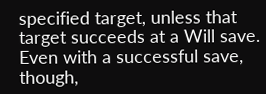specified target, unless that target succeeds at a Will save. Even with a successful save, though,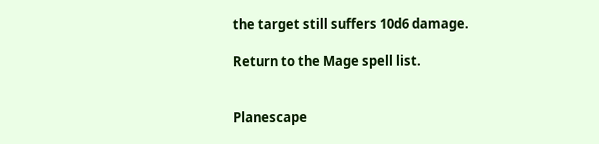the target still suffers 10d6 damage.

Return to the Mage spell list.


Planescape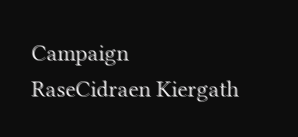Campaign RaseCidraen Kiergath